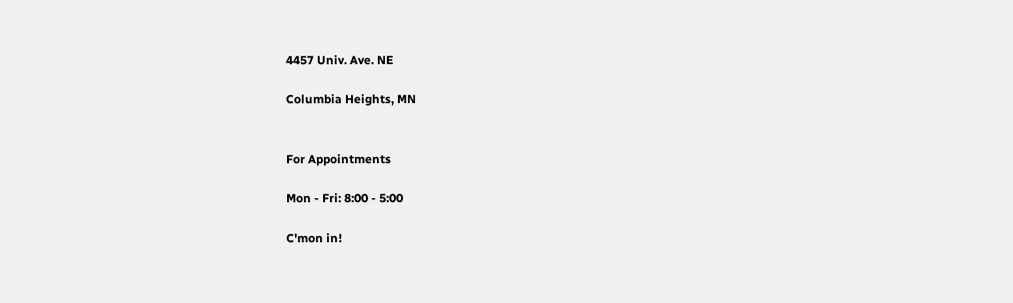4457 Univ. Ave. NE

Columbia Heights, MN


For Appointments

Mon - Fri: 8:00 - 5:00

C'mon in!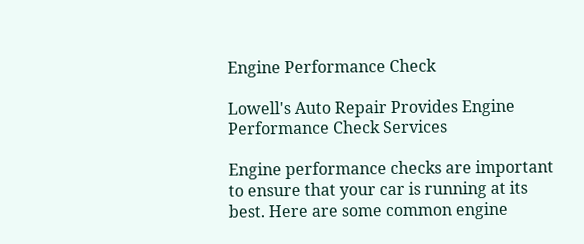Engine Performance Check

Lowell's Auto Repair Provides Engine Performance Check Services

Engine performance checks are important to ensure that your car is running at its best. Here are some common engine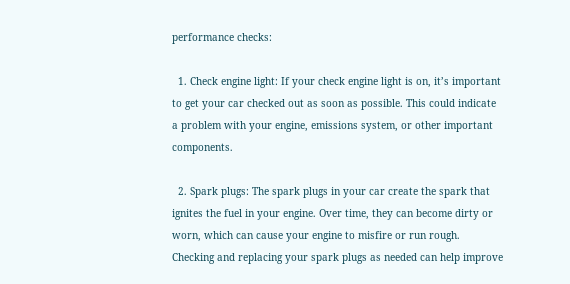performance checks:

  1. Check engine light: If your check engine light is on, it’s important to get your car checked out as soon as possible. This could indicate a problem with your engine, emissions system, or other important components.

  2. Spark plugs: The spark plugs in your car create the spark that ignites the fuel in your engine. Over time, they can become dirty or worn, which can cause your engine to misfire or run rough. Checking and replacing your spark plugs as needed can help improve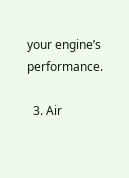your engine’s performance.

  3. Air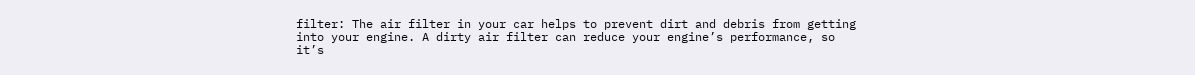filter: The air filter in your car helps to prevent dirt and debris from getting into your engine. A dirty air filter can reduce your engine’s performance, so it’s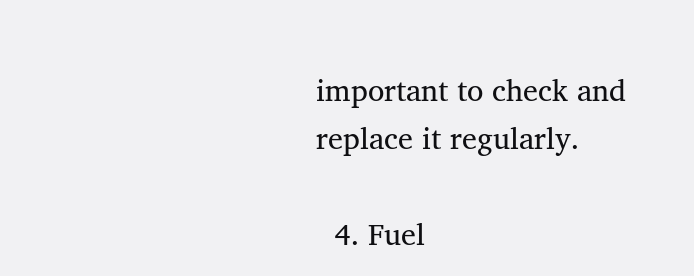important to check and replace it regularly.

  4. Fuel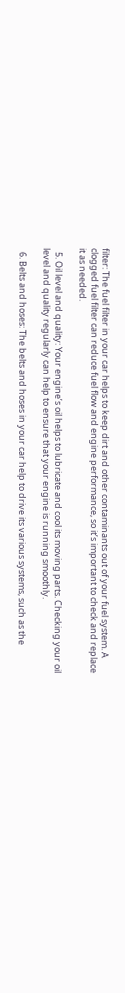filter: The fuel filter in your car helps to keep dirt and other contaminants out of your fuel system. A clogged fuel filter can reduce fuel flow and engine performance, so it’s important to check and replace it as needed.

  5. Oil level and quality: Your engine’s oil helps to lubricate and cool its moving parts. Checking your oil level and quality regularly can help to ensure that your engine is running smoothly.

  6. Belts and hoses: The belts and hoses in your car help to drive its various systems, such as the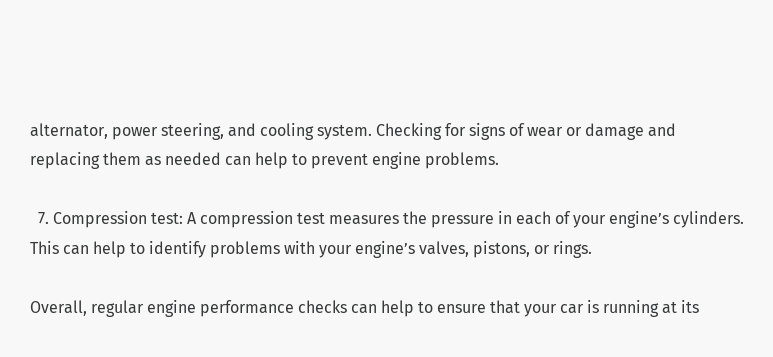alternator, power steering, and cooling system. Checking for signs of wear or damage and replacing them as needed can help to prevent engine problems.

  7. Compression test: A compression test measures the pressure in each of your engine’s cylinders. This can help to identify problems with your engine’s valves, pistons, or rings.

Overall, regular engine performance checks can help to ensure that your car is running at its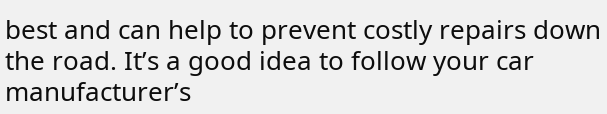best and can help to prevent costly repairs down the road. It’s a good idea to follow your car manufacturer’s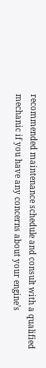recommended maintenance schedule and consult with a qualified mechanic if you have any concerns about your engine’s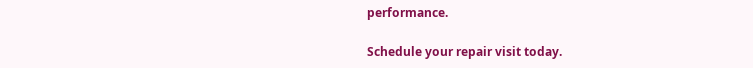performance.

Schedule your repair visit today.